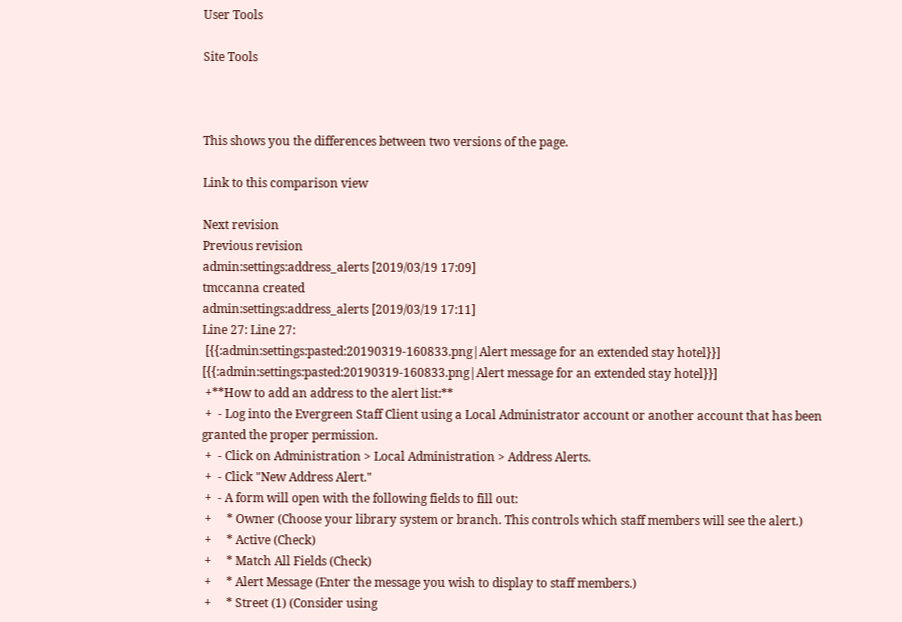User Tools

Site Tools



This shows you the differences between two versions of the page.

Link to this comparison view

Next revision
Previous revision
admin:settings:address_alerts [2019/03/19 17:09]
tmccanna created
admin:settings:address_alerts [2019/03/19 17:11]
Line 27: Line 27:
 [{{:admin:settings:pasted:20190319-160833.png|Alert message for an extended stay hotel}}] [{{:admin:settings:pasted:20190319-160833.png|Alert message for an extended stay hotel}}]
 +**How to add an address to the alert list:**
 +  - Log into the Evergreen Staff Client using a Local Administrator account or another account that has been granted the proper permission.
 +  - Click on Administration > Local Administration > Address Alerts.
 +  - Click "New Address Alert."
 +  - A form will open with the following fields to fill out:
 +     * Owner (Choose your library system or branch. This controls which staff members will see the alert.)
 +     * Active (Check)
 +     * Match All Fields (Check)
 +     * Alert Message (Enter the message you wish to display to staff members.)
 +     * Street (1) (Consider using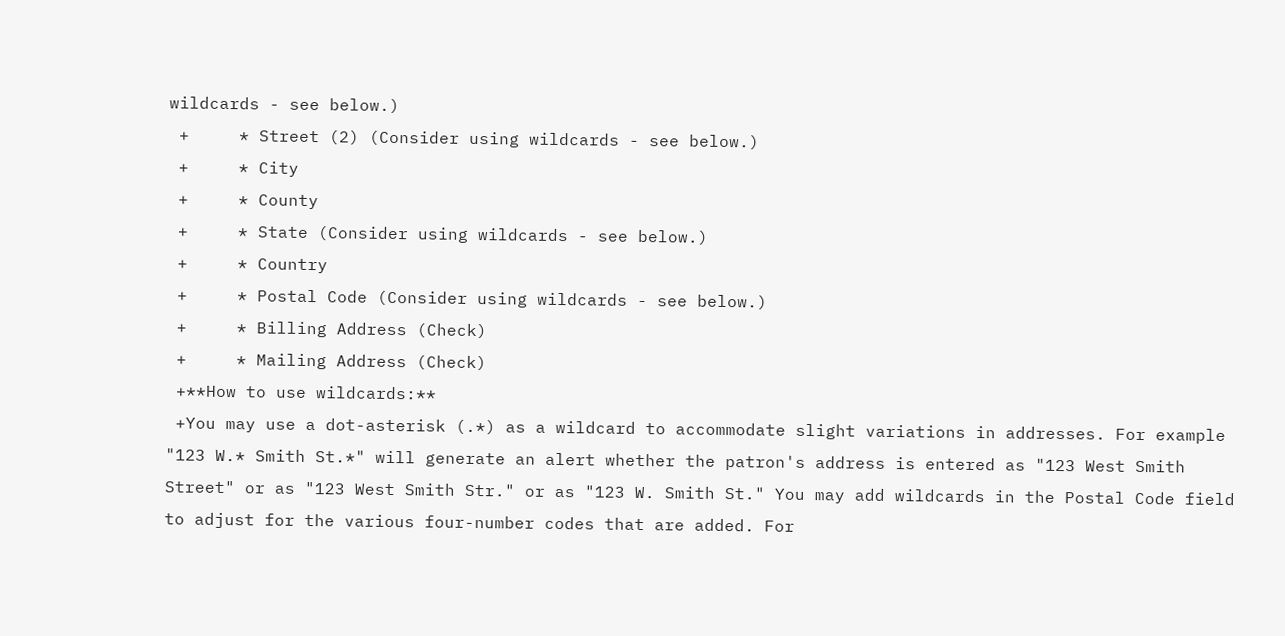wildcards - see below.)
 +     * Street (2) (Consider using wildcards - see below.)
 +     * City
 +     * County
 +     * State (Consider using wildcards - see below.)
 +     * Country
 +     * Postal Code (Consider using wildcards - see below.)
 +     * Billing Address (Check)
 +     * Mailing Address (Check)
 +**How to use wildcards:**
 +You may use a dot-asterisk (.*) as a wildcard to accommodate slight variations in addresses. For example "123 W.* Smith St.*" will generate an alert whether the patron's address is entered as "123 West Smith Street" or as "123 West Smith Str." or as "123 W. Smith St." You may add wildcards in the Postal Code field to adjust for the various four-number codes that are added. For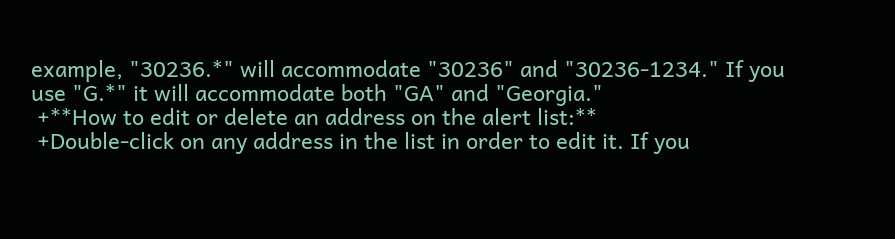example, "30236.*" will accommodate "30236" and "30236-1234." If you use "G.*" it will accommodate both "GA" and "Georgia."
 +**How to edit or delete an address on the alert list:**
 +Double-click on any address in the list in order to edit it. If you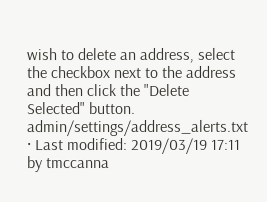wish to delete an address, select the checkbox next to the address and then click the "Delete Selected" button.
admin/settings/address_alerts.txt · Last modified: 2019/03/19 17:11 by tmccanna